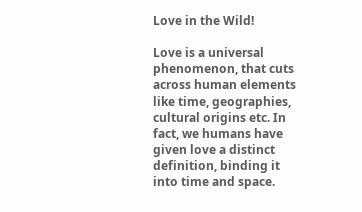Love in the Wild!

Love is a universal phenomenon, that cuts across human elements like time, geographies, cultural origins etc. In fact, we humans have given love a distinct definition, binding it into time and space.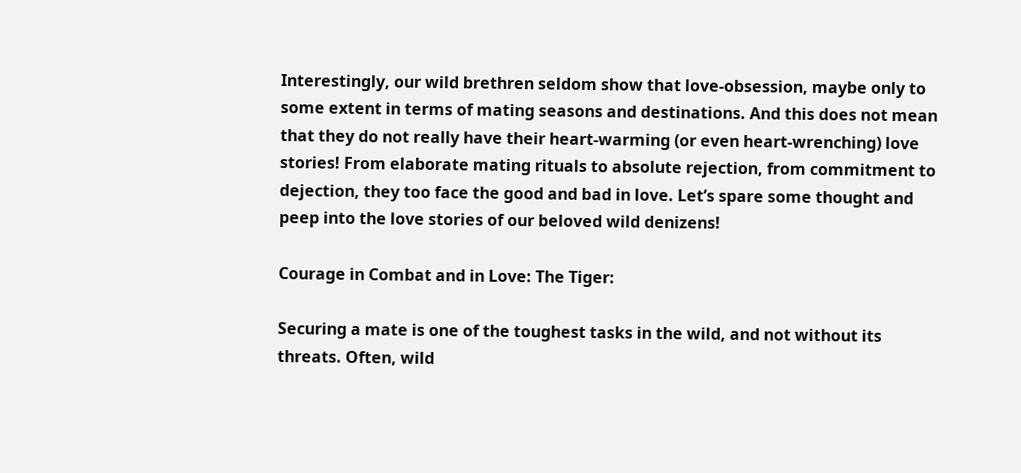Interestingly, our wild brethren seldom show that love-obsession, maybe only to some extent in terms of mating seasons and destinations. And this does not mean that they do not really have their heart-warming (or even heart-wrenching) love stories! From elaborate mating rituals to absolute rejection, from commitment to dejection, they too face the good and bad in love. Let’s spare some thought and peep into the love stories of our beloved wild denizens!

Courage in Combat and in Love: The Tiger:

Securing a mate is one of the toughest tasks in the wild, and not without its threats. Often, wild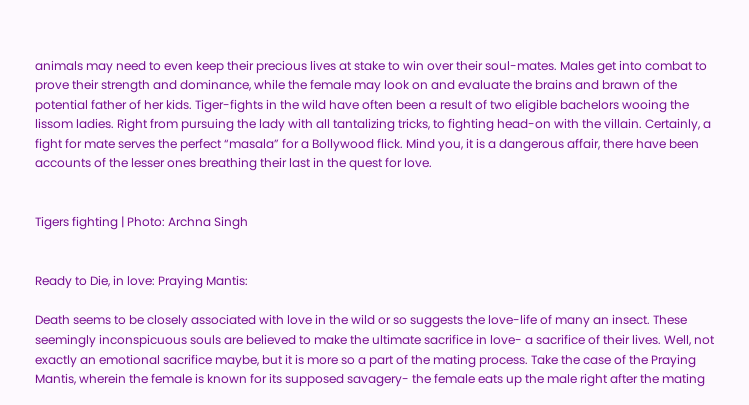animals may need to even keep their precious lives at stake to win over their soul-mates. Males get into combat to prove their strength and dominance, while the female may look on and evaluate the brains and brawn of the potential father of her kids. Tiger-fights in the wild have often been a result of two eligible bachelors wooing the lissom ladies. Right from pursuing the lady with all tantalizing tricks, to fighting head-on with the villain. Certainly, a fight for mate serves the perfect “masala” for a Bollywood flick. Mind you, it is a dangerous affair, there have been accounts of the lesser ones breathing their last in the quest for love.


Tigers fighting | Photo: Archna Singh


Ready to Die, in love: Praying Mantis:

Death seems to be closely associated with love in the wild or so suggests the love-life of many an insect. These seemingly inconspicuous souls are believed to make the ultimate sacrifice in love- a sacrifice of their lives. Well, not exactly an emotional sacrifice maybe, but it is more so a part of the mating process. Take the case of the Praying Mantis, wherein the female is known for its supposed savagery- the female eats up the male right after the mating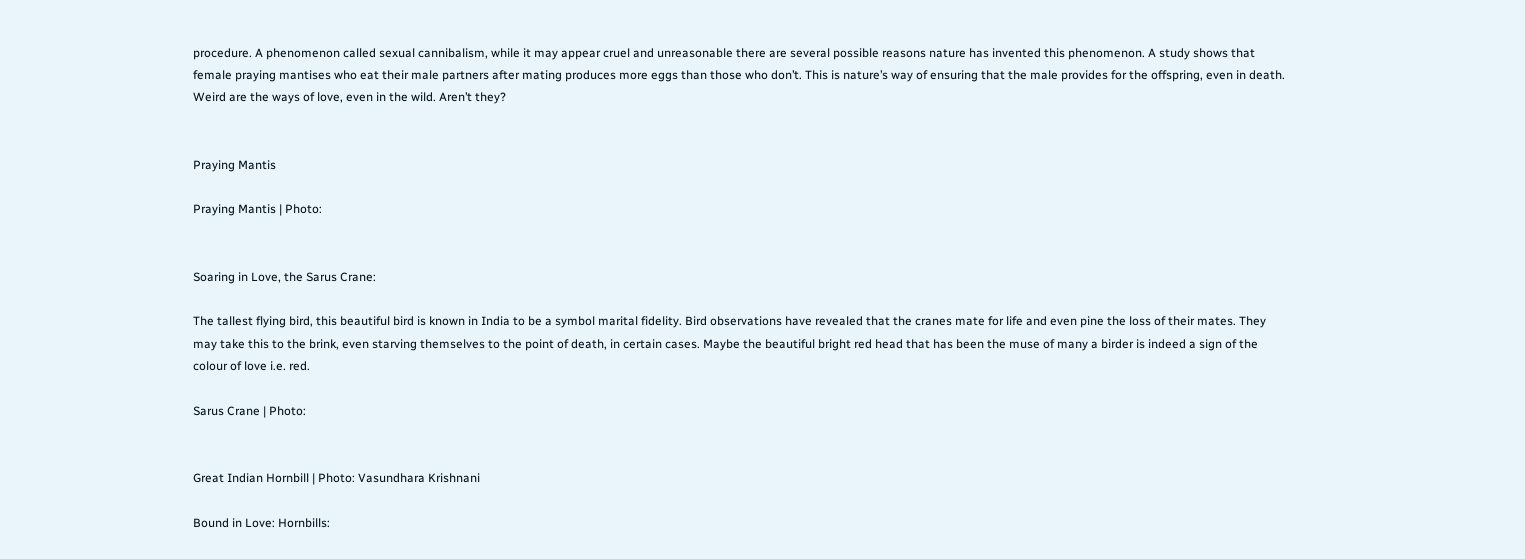procedure. A phenomenon called sexual cannibalism, while it may appear cruel and unreasonable there are several possible reasons nature has invented this phenomenon. A study shows that female praying mantises who eat their male partners after mating produces more eggs than those who don’t. This is nature’s way of ensuring that the male provides for the offspring, even in death. Weird are the ways of love, even in the wild. Aren’t they?


Praying Mantis

Praying Mantis | Photo:


Soaring in Love, the Sarus Crane:

The tallest flying bird, this beautiful bird is known in India to be a symbol marital fidelity. Bird observations have revealed that the cranes mate for life and even pine the loss of their mates. They may take this to the brink, even starving themselves to the point of death, in certain cases. Maybe the beautiful bright red head that has been the muse of many a birder is indeed a sign of the colour of love i.e. red.

Sarus Crane | Photo:


Great Indian Hornbill | Photo: Vasundhara Krishnani

Bound in Love: Hornbills: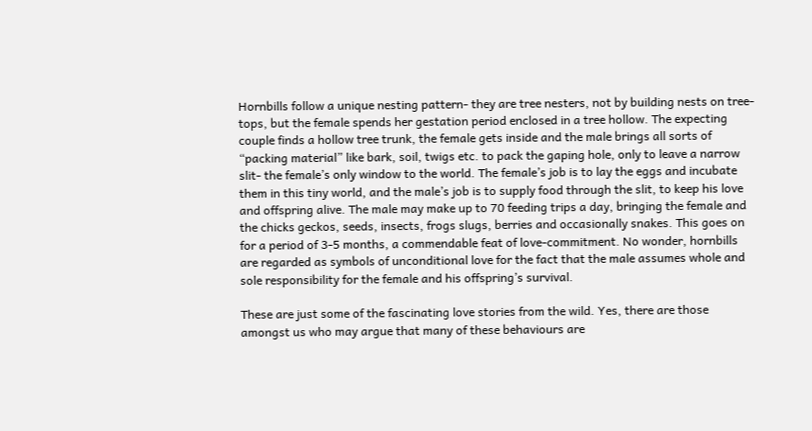Hornbills follow a unique nesting pattern- they are tree nesters, not by building nests on tree-tops, but the female spends her gestation period enclosed in a tree hollow. The expecting couple finds a hollow tree trunk, the female gets inside and the male brings all sorts of “packing material” like bark, soil, twigs etc. to pack the gaping hole, only to leave a narrow slit- the female’s only window to the world. The female’s job is to lay the eggs and incubate them in this tiny world, and the male’s job is to supply food through the slit, to keep his love and offspring alive. The male may make up to 70 feeding trips a day, bringing the female and the chicks geckos, seeds, insects, frogs slugs, berries and occasionally snakes. This goes on for a period of 3-5 months, a commendable feat of love-commitment. No wonder, hornbills are regarded as symbols of unconditional love for the fact that the male assumes whole and sole responsibility for the female and his offspring’s survival.

These are just some of the fascinating love stories from the wild. Yes, there are those amongst us who may argue that many of these behaviours are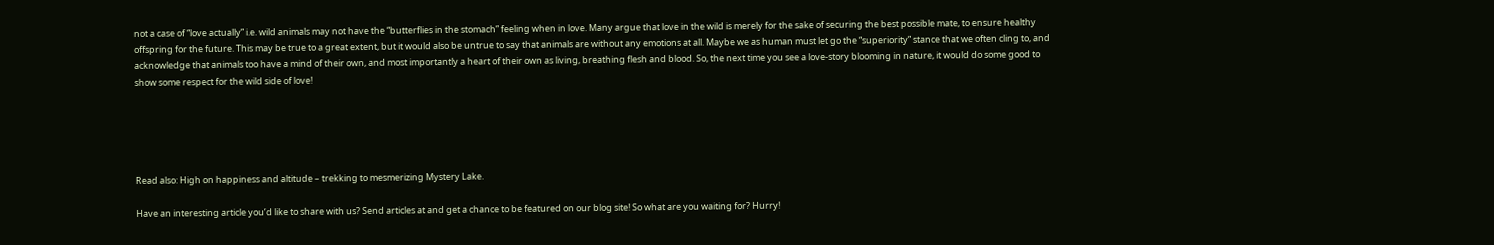not a case of “love actually” i.e. wild animals may not have the “butterflies in the stomach” feeling when in love. Many argue that love in the wild is merely for the sake of securing the best possible mate, to ensure healthy offspring for the future. This may be true to a great extent, but it would also be untrue to say that animals are without any emotions at all. Maybe we as human must let go the “superiority” stance that we often cling to, and acknowledge that animals too have a mind of their own, and most importantly a heart of their own as living, breathing flesh and blood. So, the next time you see a love-story blooming in nature, it would do some good to show some respect for the wild side of love!





Read also: High on happiness and altitude – trekking to mesmerizing Mystery Lake.

Have an interesting article you’d like to share with us? Send articles at and get a chance to be featured on our blog site! So what are you waiting for? Hurry!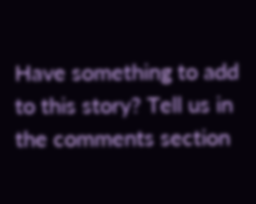Have something to add to this story? Tell us in the comments section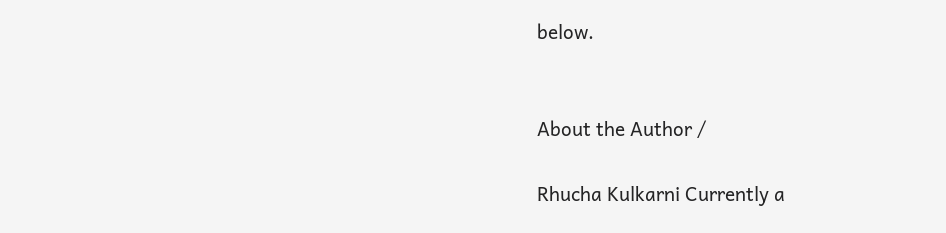below.


About the Author /

Rhucha Kulkarni Currently a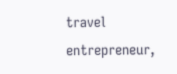travel entrepreneur,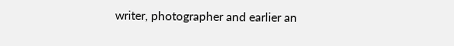writer, photographer and earlier an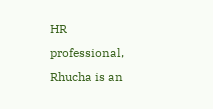HR professional, Rhucha is an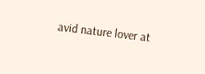avid nature lover at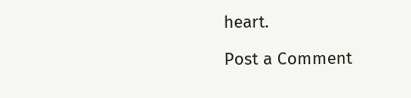heart.

Post a Comment